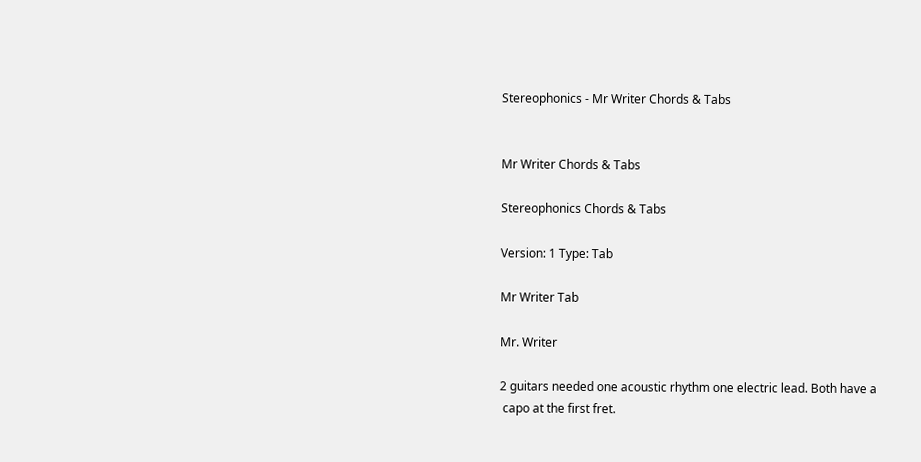Stereophonics - Mr Writer Chords & Tabs


Mr Writer Chords & Tabs

Stereophonics Chords & Tabs

Version: 1 Type: Tab

Mr Writer Tab

Mr. Writer

2 guitars needed one acoustic rhythm one electric lead. Both have a
 capo at the first fret.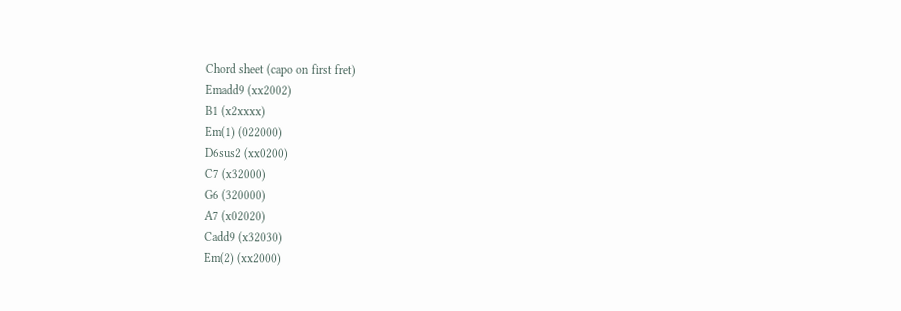Chord sheet (capo on first fret)
Emadd9 (xx2002)
B1 (x2xxxx)
Em(1) (022000)
D6sus2 (xx0200)
C7 (x32000)
G6 (320000)
A7 (x02020)
Cadd9 (x32030)
Em(2) (xx2000)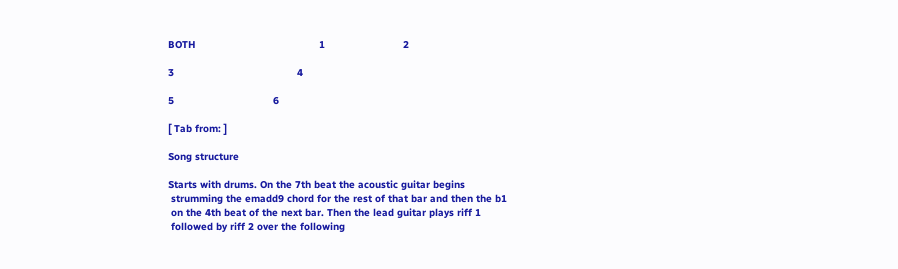BOTH                                         1                          2

3                                         4

5                                 6

[ Tab from: ]

Song structure

Starts with drums. On the 7th beat the acoustic guitar begins
 strumming the emadd9 chord for the rest of that bar and then the b1
 on the 4th beat of the next bar. Then the lead guitar plays riff 1
 followed by riff 2 over the following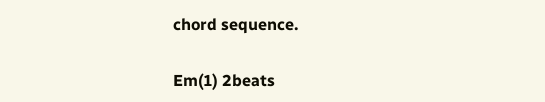chord sequence.

Em(1) 2beats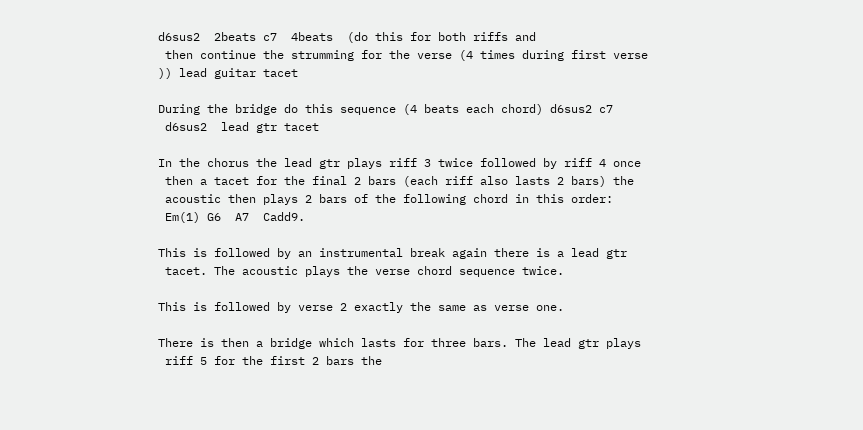d6sus2  2beats c7  4beats  (do this for both riffs and
 then continue the strumming for the verse (4 times during first verse
)) lead guitar tacet

During the bridge do this sequence (4 beats each chord) d6sus2 c7
 d6sus2  lead gtr tacet

In the chorus the lead gtr plays riff 3 twice followed by riff 4 once
 then a tacet for the final 2 bars (each riff also lasts 2 bars) the
 acoustic then plays 2 bars of the following chord in this order:
 Em(1) G6  A7  Cadd9.

This is followed by an instrumental break again there is a lead gtr
 tacet. The acoustic plays the verse chord sequence twice.

This is followed by verse 2 exactly the same as verse one.

There is then a bridge which lasts for three bars. The lead gtr plays
 riff 5 for the first 2 bars the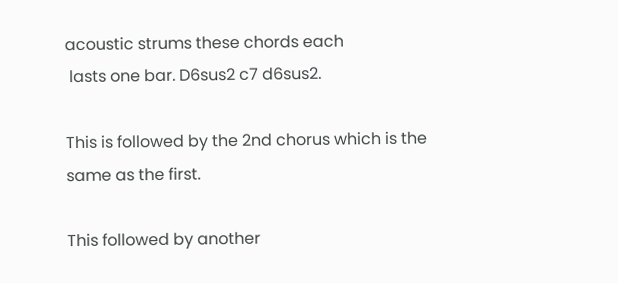acoustic strums these chords each
 lasts one bar. D6sus2 c7 d6sus2.

This is followed by the 2nd chorus which is the same as the first.

This followed by another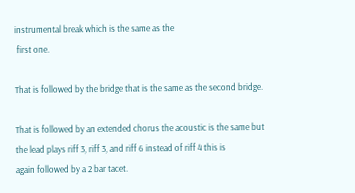instrumental break which is the same as the
 first one.

That is followed by the bridge that is the same as the second bridge.

That is followed by an extended chorus the acoustic is the same but
the lead plays riff 3, riff 3, and riff 6 instead of riff 4 this is
again followed by a 2 bar tacet.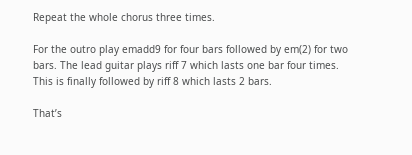Repeat the whole chorus three times.

For the outro play emadd9 for four bars followed by em(2) for two
bars. The lead guitar plays riff 7 which lasts one bar four times.
This is finally followed by riff 8 which lasts 2 bars.

That’s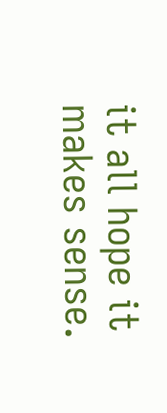it all hope it makes sense.